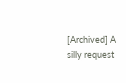[Archived] A silly request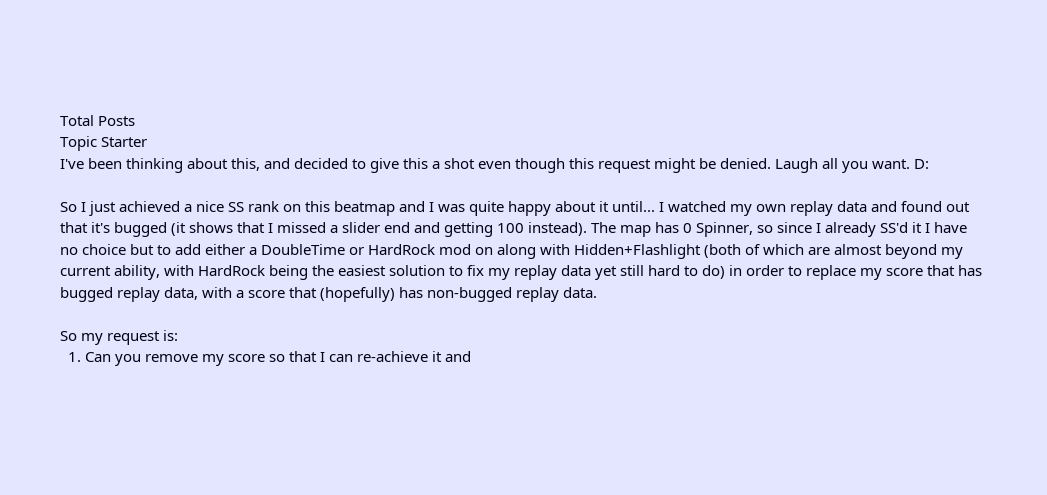Total Posts
Topic Starter
I've been thinking about this, and decided to give this a shot even though this request might be denied. Laugh all you want. D:

So I just achieved a nice SS rank on this beatmap and I was quite happy about it until... I watched my own replay data and found out that it's bugged (it shows that I missed a slider end and getting 100 instead). The map has 0 Spinner, so since I already SS'd it I have no choice but to add either a DoubleTime or HardRock mod on along with Hidden+Flashlight (both of which are almost beyond my current ability, with HardRock being the easiest solution to fix my replay data yet still hard to do) in order to replace my score that has bugged replay data, with a score that (hopefully) has non-bugged replay data.

So my request is:
  1. Can you remove my score so that I can re-achieve it and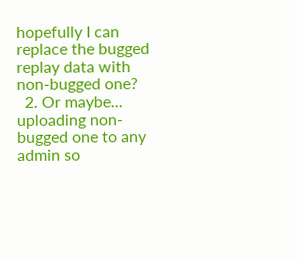hopefully I can replace the bugged replay data with non-bugged one?
  2. Or maybe... uploading non-bugged one to any admin so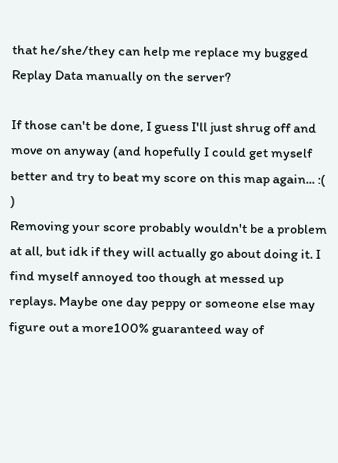that he/she/they can help me replace my bugged Replay Data manually on the server?

If those can't be done, I guess I'll just shrug off and move on anyway (and hopefully I could get myself better and try to beat my score on this map again... :( )
Removing your score probably wouldn't be a problem at all, but idk if they will actually go about doing it. I find myself annoyed too though at messed up replays. Maybe one day peppy or someone else may figure out a more100% guaranteed way of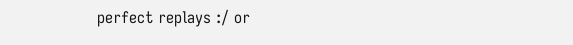perfect replays :/ or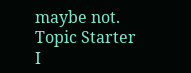maybe not.
Topic Starter
I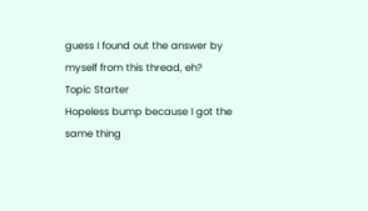guess I found out the answer by myself from this thread, eh?
Topic Starter
Hopeless bump because I got the same thing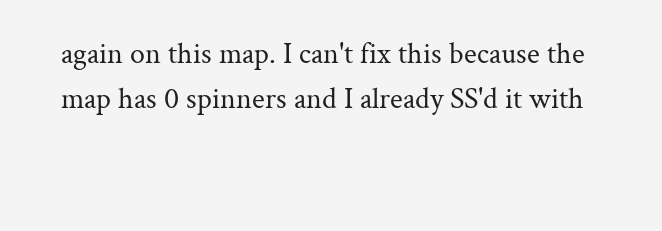again on this map. I can't fix this because the map has 0 spinners and I already SS'd it with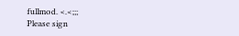fullmod. <.<;;;
Please sign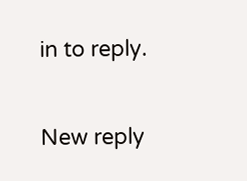in to reply.

New reply